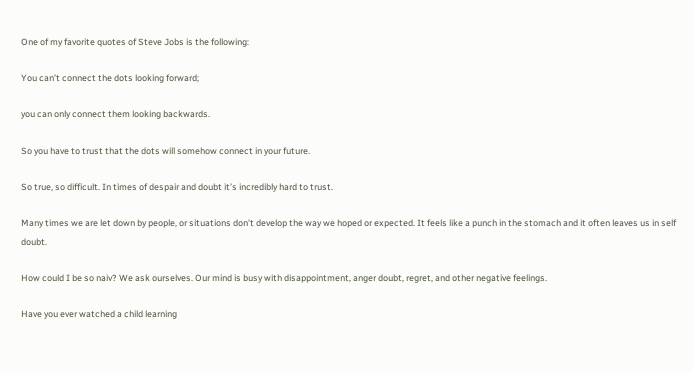One of my favorite quotes of Steve Jobs is the following:

You can’t connect the dots looking forward;

you can only connect them looking backwards.

So you have to trust that the dots will somehow connect in your future.

So true, so difficult. In times of despair and doubt it’s incredibly hard to trust.

Many times we are let down by people, or situations don’t develop the way we hoped or expected. It feels like a punch in the stomach and it often leaves us in self doubt.

How could I be so naiv? We ask ourselves. Our mind is busy with disappointment, anger doubt, regret, and other negative feelings.

Have you ever watched a child learning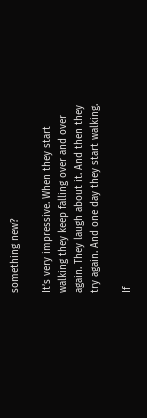something new?

It’s very impressive. When they start walking they keep falling over and over again. They laugh about it. And then they try again. And one day they start walking.

If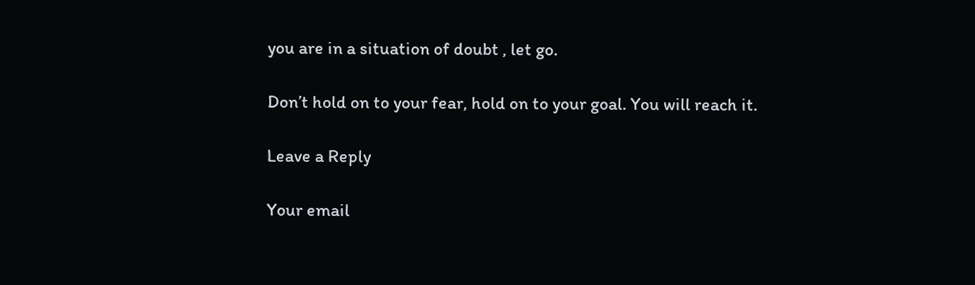you are in a situation of doubt , let go.

Don’t hold on to your fear, hold on to your goal. You will reach it.

Leave a Reply

Your email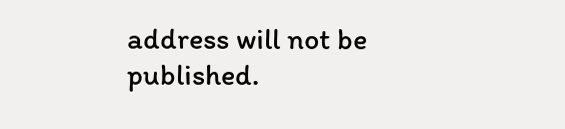address will not be published.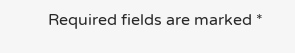Required fields are marked *